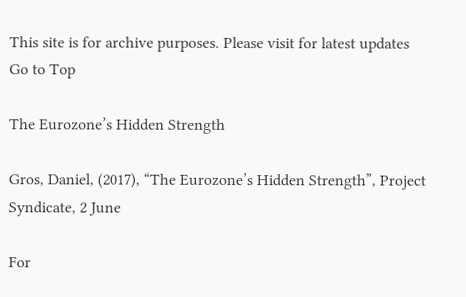This site is for archive purposes. Please visit for latest updates
Go to Top

The Eurozone’s Hidden Strength

Gros, Daniel, (2017), “The Eurozone’s Hidden Strength”, Project Syndicate, 2 June

For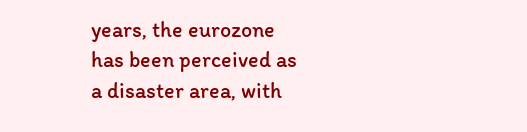years, the eurozone has been perceived as a disaster area, with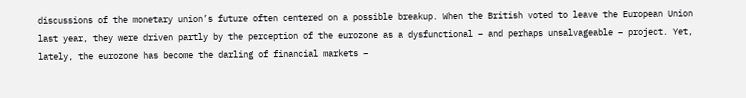discussions of the monetary union’s future often centered on a possible breakup. When the British voted to leave the European Union last year, they were driven partly by the perception of the eurozone as a dysfunctional – and perhaps unsalvageable – project. Yet, lately, the eurozone has become the darling of financial markets –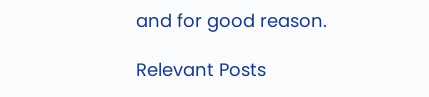and for good reason.

Relevant Posts